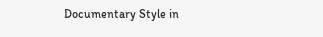Documentary Style in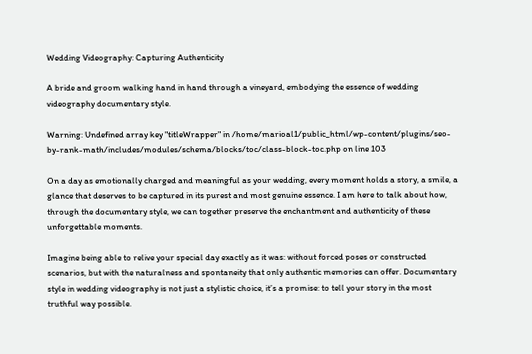Wedding Videography: Capturing Authenticity

A bride and groom walking hand in hand through a vineyard, embodying the essence of wedding videography documentary style.

Warning: Undefined array key "titleWrapper" in /home/marioal1/public_html/wp-content/plugins/seo-by-rank-math/includes/modules/schema/blocks/toc/class-block-toc.php on line 103

On a day as emotionally charged and meaningful as your wedding, every moment holds a story, a smile, a glance that deserves to be captured in its purest and most genuine essence. I am here to talk about how, through the documentary style, we can together preserve the enchantment and authenticity of these unforgettable moments.

Imagine being able to relive your special day exactly as it was: without forced poses or constructed scenarios, but with the naturalness and spontaneity that only authentic memories can offer. Documentary style in wedding videography is not just a stylistic choice, it’s a promise: to tell your story in the most truthful way possible.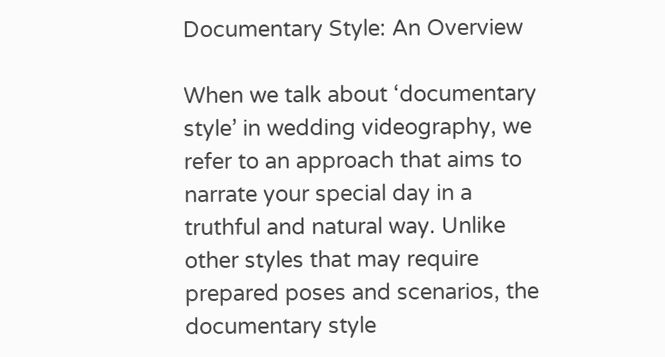Documentary Style: An Overview

When we talk about ‘documentary style’ in wedding videography, we refer to an approach that aims to narrate your special day in a truthful and natural way. Unlike other styles that may require prepared poses and scenarios, the documentary style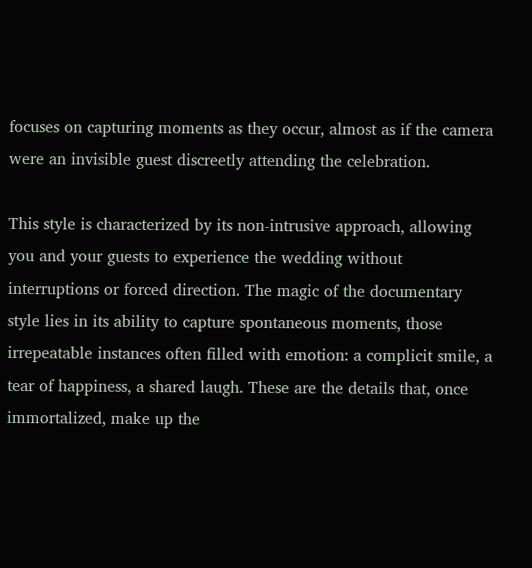focuses on capturing moments as they occur, almost as if the camera were an invisible guest discreetly attending the celebration.

This style is characterized by its non-intrusive approach, allowing you and your guests to experience the wedding without interruptions or forced direction. The magic of the documentary style lies in its ability to capture spontaneous moments, those irrepeatable instances often filled with emotion: a complicit smile, a tear of happiness, a shared laugh. These are the details that, once immortalized, make up the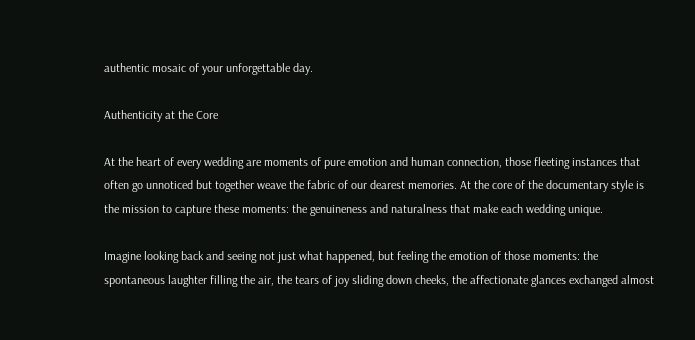authentic mosaic of your unforgettable day.

Authenticity at the Core

At the heart of every wedding are moments of pure emotion and human connection, those fleeting instances that often go unnoticed but together weave the fabric of our dearest memories. At the core of the documentary style is the mission to capture these moments: the genuineness and naturalness that make each wedding unique.

Imagine looking back and seeing not just what happened, but feeling the emotion of those moments: the spontaneous laughter filling the air, the tears of joy sliding down cheeks, the affectionate glances exchanged almost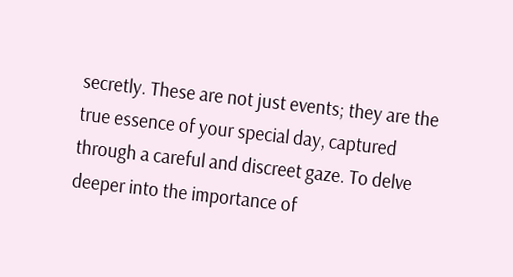secretly. These are not just events; they are the true essence of your special day, captured through a careful and discreet gaze. To delve deeper into the importance of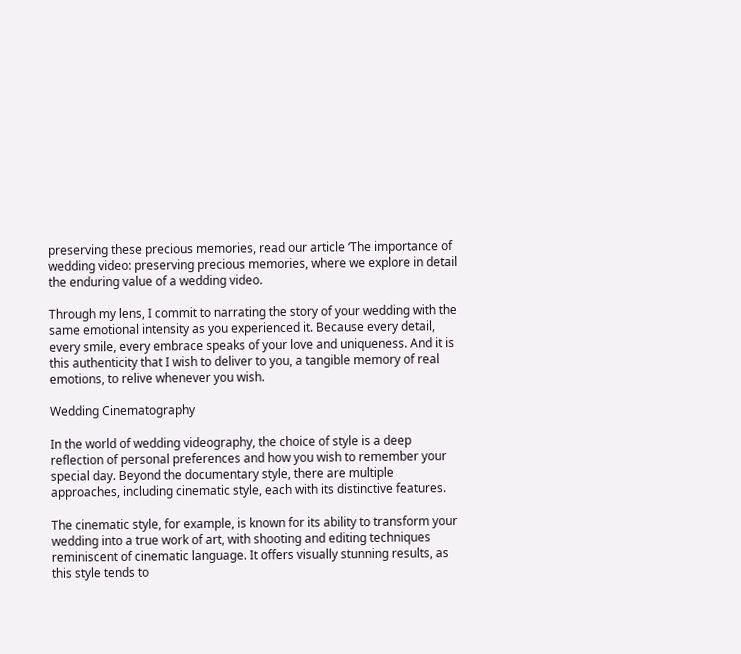preserving these precious memories, read our article ‘The importance of wedding video: preserving precious memories, where we explore in detail the enduring value of a wedding video.

Through my lens, I commit to narrating the story of your wedding with the same emotional intensity as you experienced it. Because every detail, every smile, every embrace speaks of your love and uniqueness. And it is this authenticity that I wish to deliver to you, a tangible memory of real emotions, to relive whenever you wish.

Wedding Cinematography

In the world of wedding videography, the choice of style is a deep reflection of personal preferences and how you wish to remember your special day. Beyond the documentary style, there are multiple approaches, including cinematic style, each with its distinctive features.

The cinematic style, for example, is known for its ability to transform your wedding into a true work of art, with shooting and editing techniques reminiscent of cinematic language. It offers visually stunning results, as this style tends to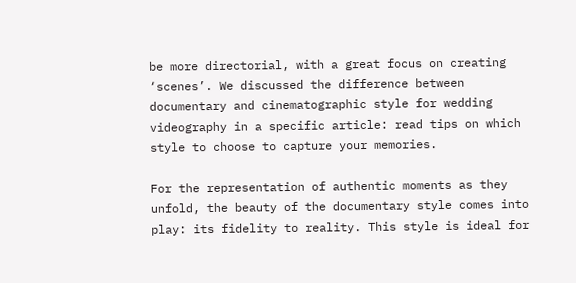be more directorial, with a great focus on creating ‘scenes’. We discussed the difference between documentary and cinematographic style for wedding videography in a specific article: read tips on which style to choose to capture your memories.

For the representation of authentic moments as they unfold, the beauty of the documentary style comes into play: its fidelity to reality. This style is ideal for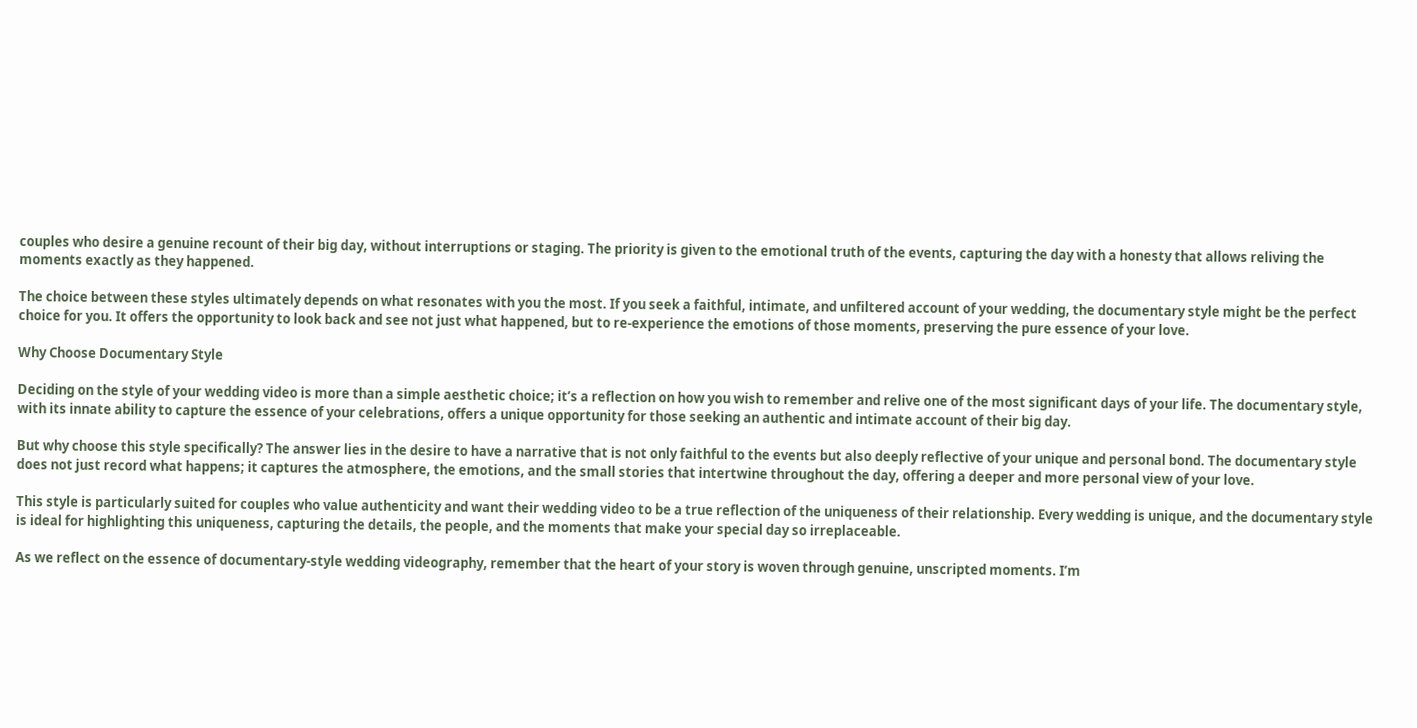couples who desire a genuine recount of their big day, without interruptions or staging. The priority is given to the emotional truth of the events, capturing the day with a honesty that allows reliving the moments exactly as they happened.

The choice between these styles ultimately depends on what resonates with you the most. If you seek a faithful, intimate, and unfiltered account of your wedding, the documentary style might be the perfect choice for you. It offers the opportunity to look back and see not just what happened, but to re-experience the emotions of those moments, preserving the pure essence of your love.

Why Choose Documentary Style

Deciding on the style of your wedding video is more than a simple aesthetic choice; it’s a reflection on how you wish to remember and relive one of the most significant days of your life. The documentary style, with its innate ability to capture the essence of your celebrations, offers a unique opportunity for those seeking an authentic and intimate account of their big day.

But why choose this style specifically? The answer lies in the desire to have a narrative that is not only faithful to the events but also deeply reflective of your unique and personal bond. The documentary style does not just record what happens; it captures the atmosphere, the emotions, and the small stories that intertwine throughout the day, offering a deeper and more personal view of your love.

This style is particularly suited for couples who value authenticity and want their wedding video to be a true reflection of the uniqueness of their relationship. Every wedding is unique, and the documentary style is ideal for highlighting this uniqueness, capturing the details, the people, and the moments that make your special day so irreplaceable.

As we reflect on the essence of documentary-style wedding videography, remember that the heart of your story is woven through genuine, unscripted moments. I’m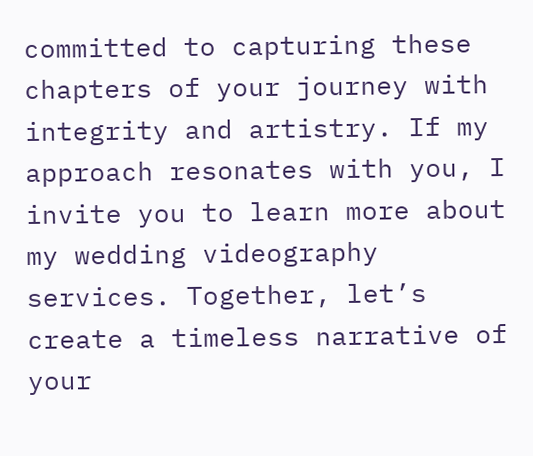committed to capturing these chapters of your journey with integrity and artistry. If my approach resonates with you, I invite you to learn more about my wedding videography services. Together, let’s create a timeless narrative of your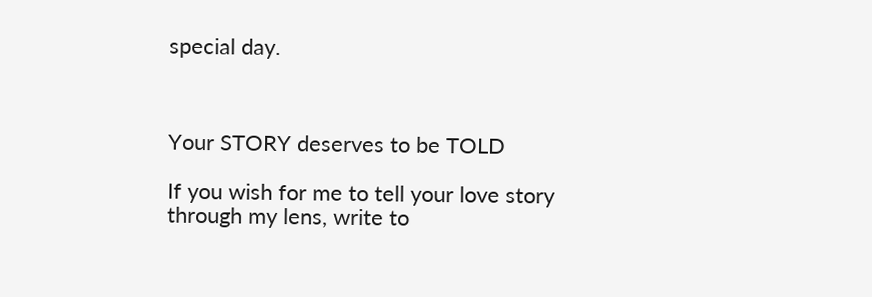special day.



Your STORY deserves to be TOLD

If you wish for me to tell your love story through my lens, write to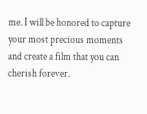me. I will be honored to capture your most precious moments and create a film that you can cherish forever.